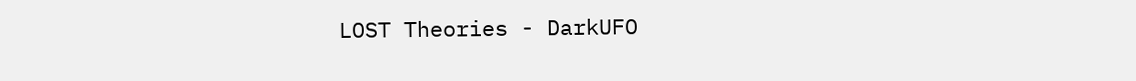LOST Theories - DarkUFO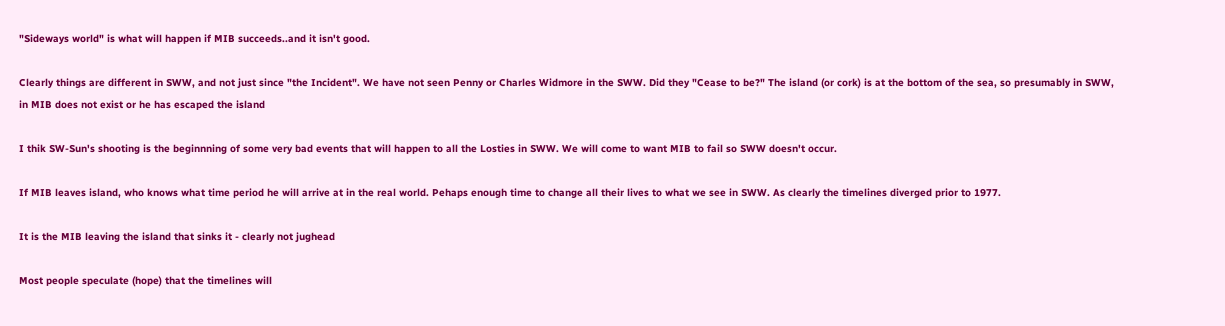"Sideways world" is what will happen if MIB succeeds..and it isn't good.

Clearly things are different in SWW, and not just since "the Incident". We have not seen Penny or Charles Widmore in the SWW. Did they "Cease to be?" The island (or cork) is at the bottom of the sea, so presumably in SWW, in MIB does not exist or he has escaped the island

I thik SW-Sun's shooting is the beginnning of some very bad events that will happen to all the Losties in SWW. We will come to want MIB to fail so SWW doesn't occur.

If MIB leaves island, who knows what time period he will arrive at in the real world. Pehaps enough time to change all their lives to what we see in SWW. As clearly the timelines diverged prior to 1977.

It is the MIB leaving the island that sinks it - clearly not jughead

Most people speculate (hope) that the timelines will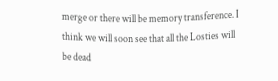merge or there will be memory transference. I think we will soon see that all the Losties will be dead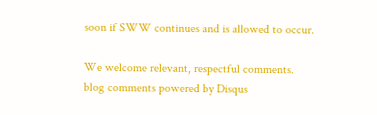soon if SWW continues and is allowed to occur.

We welcome relevant, respectful comments.
blog comments powered by Disqus